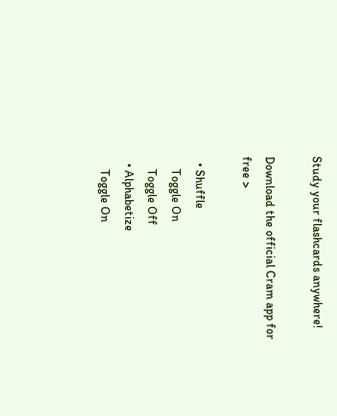Study your flashcards anywhere!

Download the official Cram app for free >

  • Shuffle
    Toggle On
    Toggle Off
  • Alphabetize
    Toggle On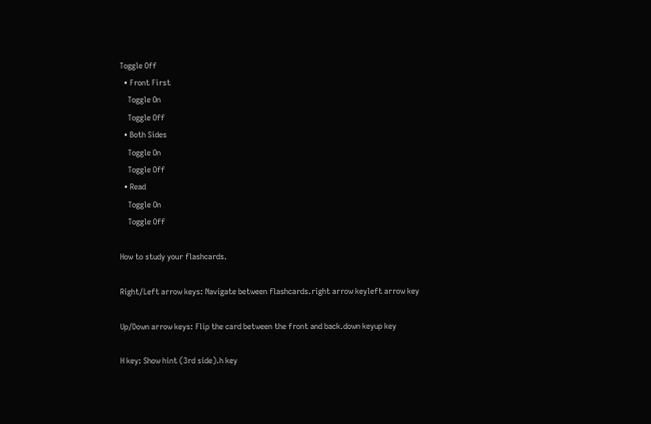Toggle Off
  • Front First
    Toggle On
    Toggle Off
  • Both Sides
    Toggle On
    Toggle Off
  • Read
    Toggle On
    Toggle Off

How to study your flashcards.

Right/Left arrow keys: Navigate between flashcards.right arrow keyleft arrow key

Up/Down arrow keys: Flip the card between the front and back.down keyup key

H key: Show hint (3rd side).h key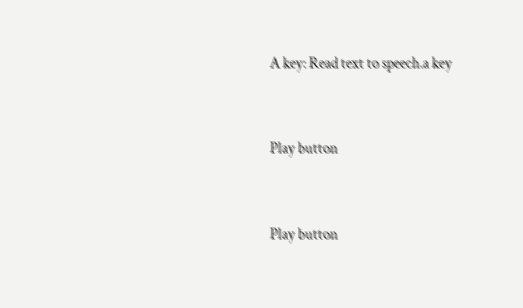A key: Read text to speech.a key


Play button


Play button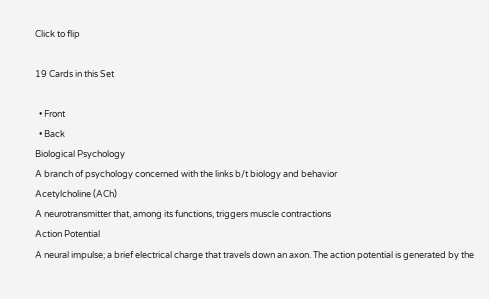Click to flip

19 Cards in this Set

  • Front
  • Back
Biological Psychology
A branch of psychology concerned with the links b/t biology and behavior
Acetylcholine (ACh)
A neurotransmitter that, among its functions, triggers muscle contractions
Action Potential
A neural impulse; a brief electrical charge that travels down an axon. The action potential is generated by the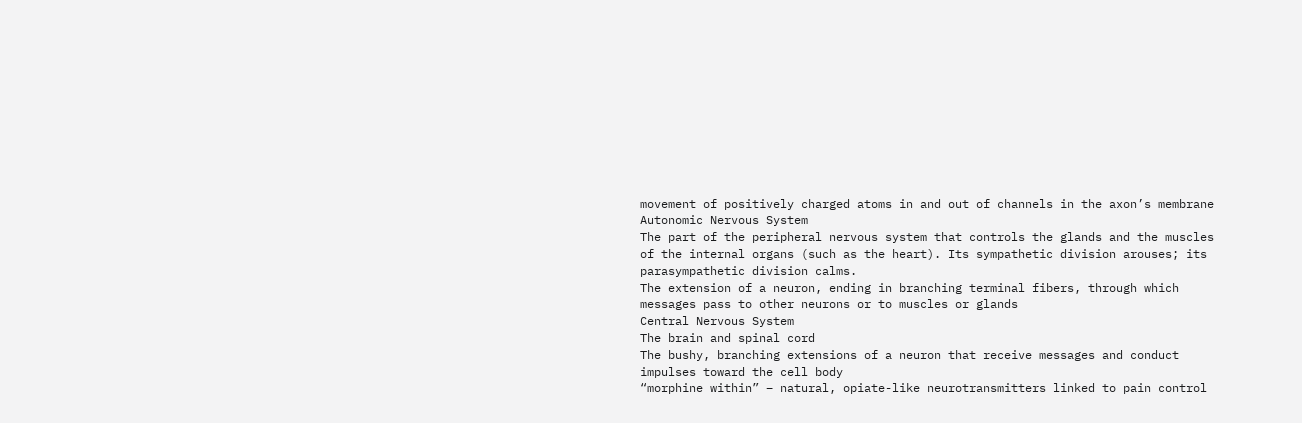movement of positively charged atoms in and out of channels in the axon’s membrane
Autonomic Nervous System
The part of the peripheral nervous system that controls the glands and the muscles of the internal organs (such as the heart). Its sympathetic division arouses; its parasympathetic division calms.
The extension of a neuron, ending in branching terminal fibers, through which messages pass to other neurons or to muscles or glands
Central Nervous System
The brain and spinal cord
The bushy, branching extensions of a neuron that receive messages and conduct impulses toward the cell body
“morphine within” – natural, opiate-like neurotransmitters linked to pain control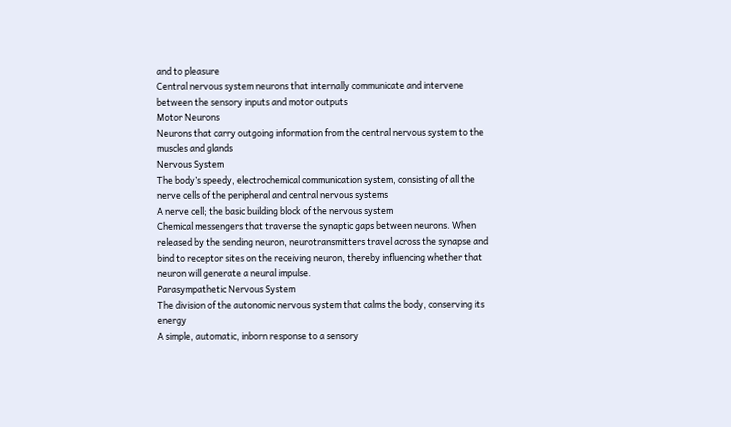and to pleasure
Central nervous system neurons that internally communicate and intervene between the sensory inputs and motor outputs
Motor Neurons
Neurons that carry outgoing information from the central nervous system to the muscles and glands
Nervous System
The body’s speedy, electrochemical communication system, consisting of all the nerve cells of the peripheral and central nervous systems
A nerve cell; the basic building block of the nervous system
Chemical messengers that traverse the synaptic gaps between neurons. When released by the sending neuron, neurotransmitters travel across the synapse and bind to receptor sites on the receiving neuron, thereby influencing whether that neuron will generate a neural impulse.
Parasympathetic Nervous System
The division of the autonomic nervous system that calms the body, conserving its energy
A simple, automatic, inborn response to a sensory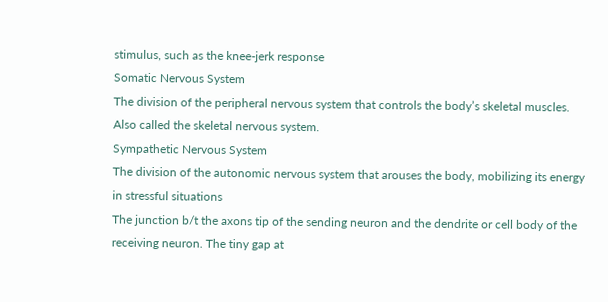stimulus, such as the knee-jerk response
Somatic Nervous System
The division of the peripheral nervous system that controls the body’s skeletal muscles. Also called the skeletal nervous system.
Sympathetic Nervous System
The division of the autonomic nervous system that arouses the body, mobilizing its energy in stressful situations
The junction b/t the axons tip of the sending neuron and the dendrite or cell body of the receiving neuron. The tiny gap at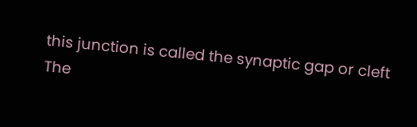this junction is called the synaptic gap or cleft
The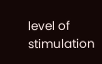level of stimulation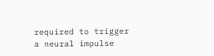required to trigger a neural impulse